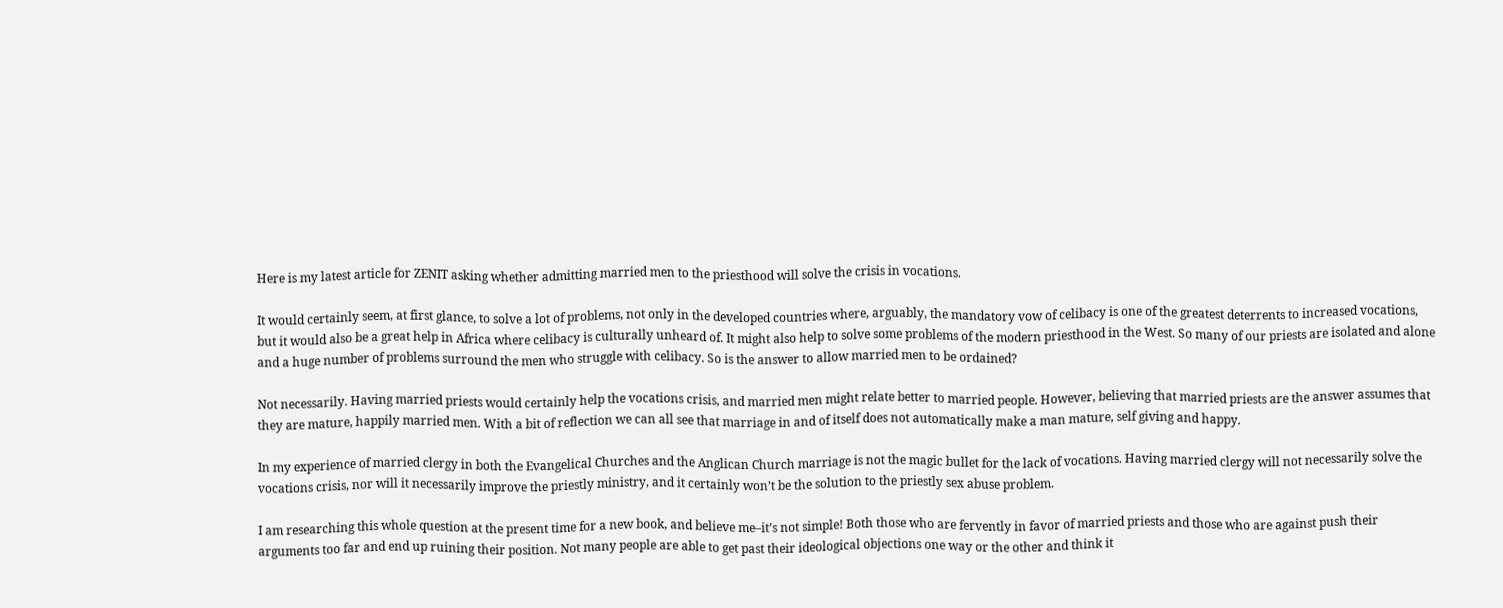Here is my latest article for ZENIT asking whether admitting married men to the priesthood will solve the crisis in vocations.

It would certainly seem, at first glance, to solve a lot of problems, not only in the developed countries where, arguably, the mandatory vow of celibacy is one of the greatest deterrents to increased vocations, but it would also be a great help in Africa where celibacy is culturally unheard of. It might also help to solve some problems of the modern priesthood in the West. So many of our priests are isolated and alone and a huge number of problems surround the men who struggle with celibacy. So is the answer to allow married men to be ordained?

Not necessarily. Having married priests would certainly help the vocations crisis, and married men might relate better to married people. However, believing that married priests are the answer assumes that they are mature, happily married men. With a bit of reflection we can all see that marriage in and of itself does not automatically make a man mature, self giving and happy.

In my experience of married clergy in both the Evangelical Churches and the Anglican Church marriage is not the magic bullet for the lack of vocations. Having married clergy will not necessarily solve the vocations crisis, nor will it necessarily improve the priestly ministry, and it certainly won’t be the solution to the priestly sex abuse problem.

I am researching this whole question at the present time for a new book, and believe me–it’s not simple! Both those who are fervently in favor of married priests and those who are against push their arguments too far and end up ruining their position. Not many people are able to get past their ideological objections one way or the other and think it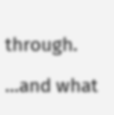through.

…and what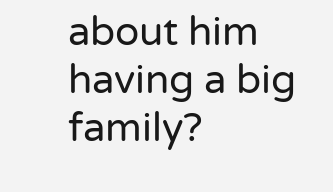about him having a big family?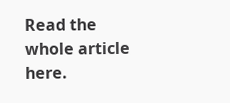Read the whole article here.